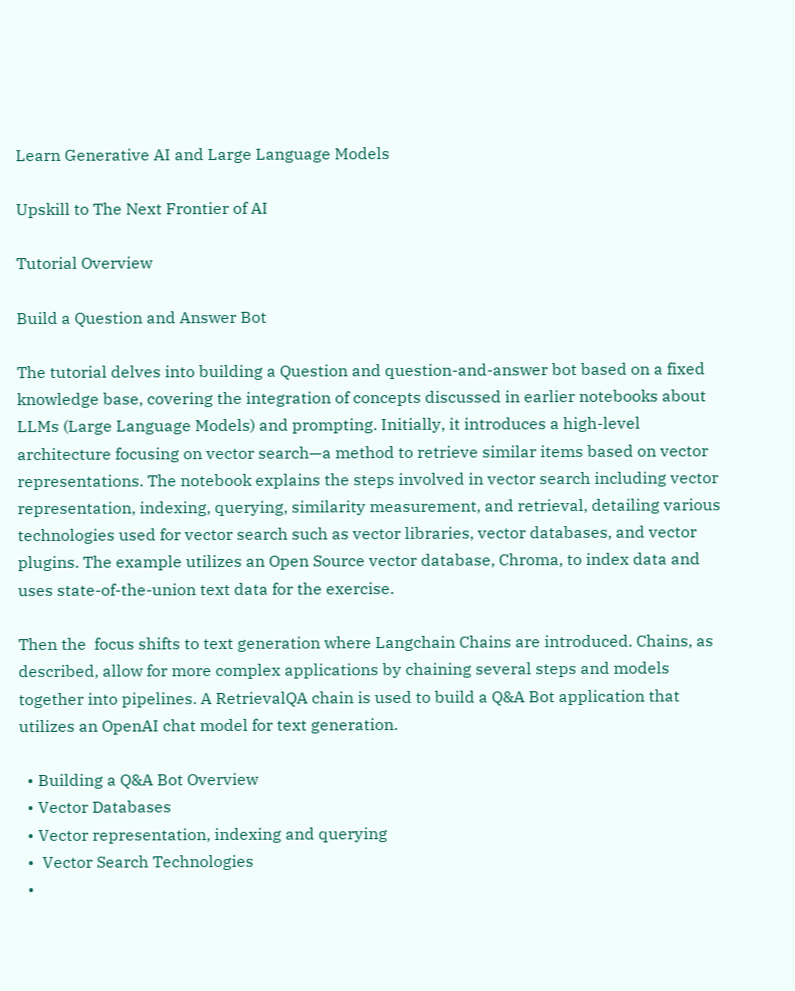Learn Generative AI and Large Language Models

Upskill to The Next Frontier of AI

Tutorial Overview

Build a Question and Answer Bot

The tutorial delves into building a Question and question-and-answer bot based on a fixed knowledge base, covering the integration of concepts discussed in earlier notebooks about LLMs (Large Language Models) and prompting. Initially, it introduces a high-level architecture focusing on vector search—a method to retrieve similar items based on vector representations. The notebook explains the steps involved in vector search including vector representation, indexing, querying, similarity measurement, and retrieval, detailing various technologies used for vector search such as vector libraries, vector databases, and vector plugins. The example utilizes an Open Source vector database, Chroma, to index data and uses state-of-the-union text data for the exercise.

Then the  focus shifts to text generation where Langchain Chains are introduced. Chains, as described, allow for more complex applications by chaining several steps and models together into pipelines. A RetrievalQA chain is used to build a Q&A Bot application that utilizes an OpenAI chat model for text generation.

  • Building a Q&A Bot Overview
  • Vector Databases
  • Vector representation, indexing and querying
  •  Vector Search Technologies
  •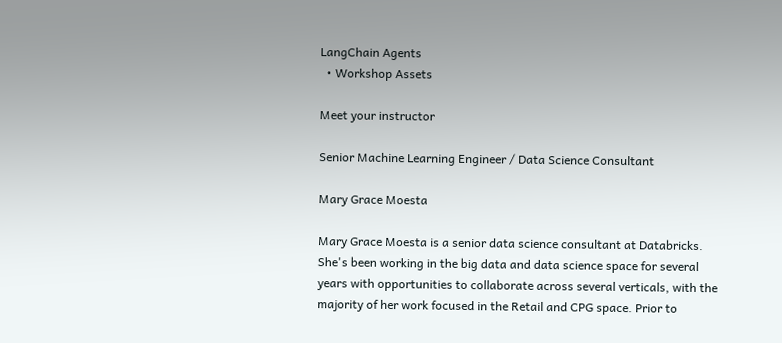LangChain Agents
  • Workshop Assets

Meet your instructor

Senior Machine Learning Engineer / Data Science Consultant

Mary Grace Moesta

Mary Grace Moesta is a senior data science consultant at Databricks. She's been working in the big data and data science space for several years with opportunities to collaborate across several verticals, with the majority of her work focused in the Retail and CPG space. Prior to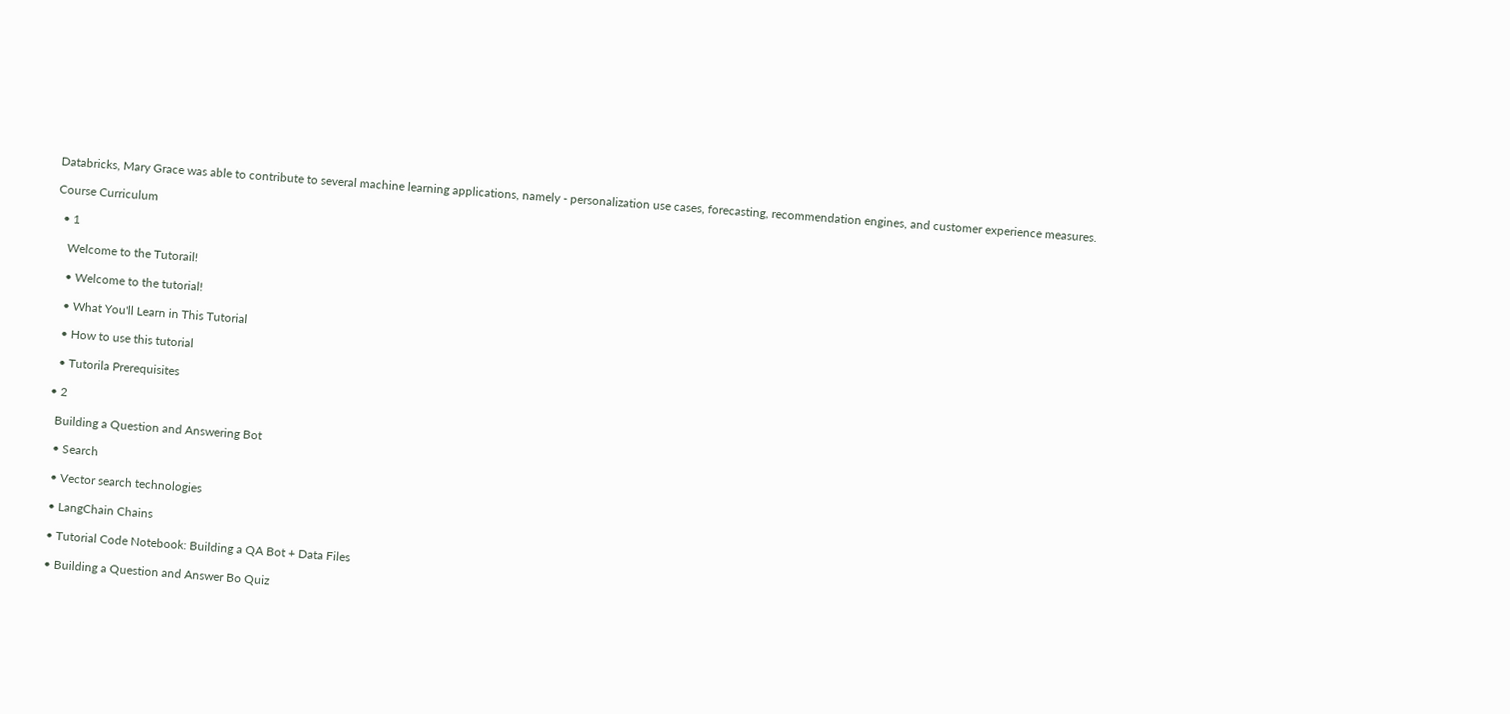Databricks, Mary Grace was able to contribute to several machine learning applications, namely - personalization use cases, forecasting, recommendation engines, and customer experience measures.

Course Curriculum

  • 1

    Welcome to the Tutorail!

    • Welcome to the tutorial!

    • What You'll Learn in This Tutorial

    • How to use this tutorial

    • Tutorila Prerequisites

  • 2

    Building a Question and Answering Bot

    • Search

    • Vector search technologies

    • LangChain Chains

    • Tutorial Code Notebook: Building a QA Bot + Data Files

    • Building a Question and Answer Bo Quiz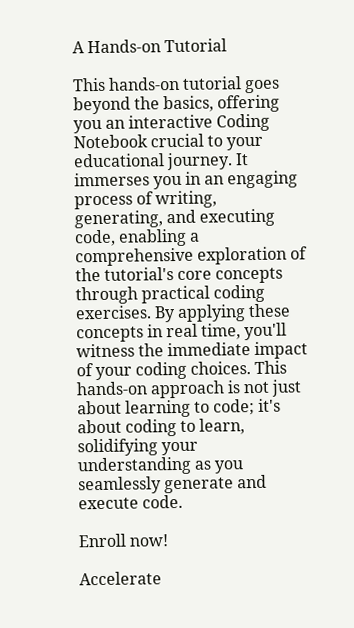A Hands-on Tutorial

This hands-on tutorial goes beyond the basics, offering you an interactive Coding Notebook crucial to your educational journey. It immerses you in an engaging process of writing, generating, and executing code, enabling a comprehensive exploration of the tutorial's core concepts through practical coding exercises. By applying these concepts in real time, you'll witness the immediate impact of your coding choices. This hands-on approach is not just about learning to code; it's about coding to learn, solidifying your understanding as you seamlessly generate and execute code.

Enroll now!

Accelerate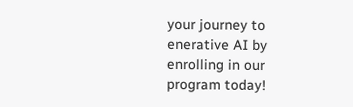your journey to enerative AI by enrolling in our program today!